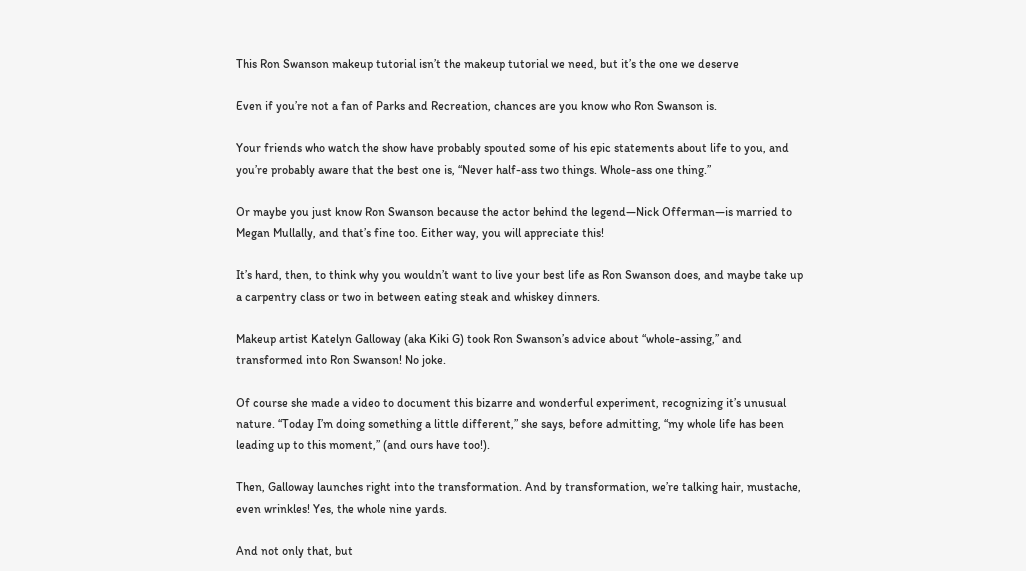This Ron Swanson makeup tutorial isn’t the makeup tutorial we need, but it’s the one we deserve

Even if you’re not a fan of Parks and Recreation, chances are you know who Ron Swanson is.

Your friends who watch the show have probably spouted some of his epic statements about life to you, and you’re probably aware that the best one is, “Never half-ass two things. Whole-ass one thing.”

Or maybe you just know Ron Swanson because the actor behind the legend—Nick Offerman—is married to Megan Mullally, and that’s fine too. Either way, you will appreciate this!

It’s hard, then, to think why you wouldn’t want to live your best life as Ron Swanson does, and maybe take up a carpentry class or two in between eating steak and whiskey dinners.

Makeup artist Katelyn Galloway (aka Kiki G) took Ron Swanson’s advice about “whole-assing,” and transformed into Ron Swanson! No joke.

Of course she made a video to document this bizarre and wonderful experiment, recognizing it’s unusual nature. “Today I’m doing something a little different,” she says, before admitting, “my whole life has been leading up to this moment,” (and ours have too!).

Then, Galloway launches right into the transformation. And by transformation, we’re talking hair, mustache, even wrinkles! Yes, the whole nine yards.

And not only that, but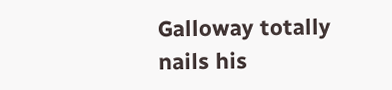Galloway totally nails his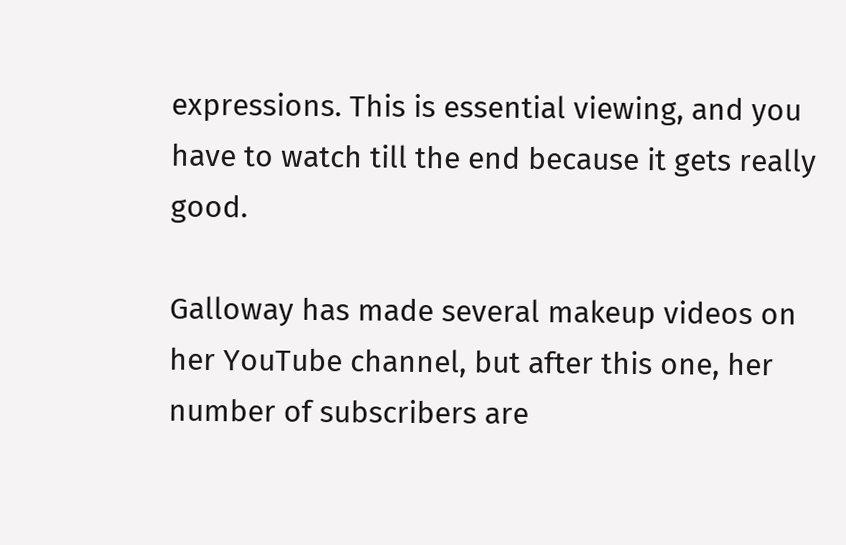expressions. This is essential viewing, and you have to watch till the end because it gets really good.

Galloway has made several makeup videos on her YouTube channel, but after this one, her number of subscribers are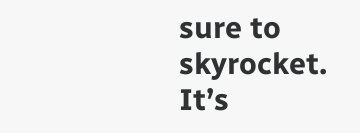sure to skyrocket. It’s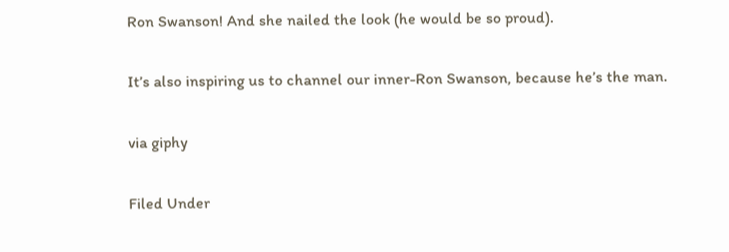Ron Swanson! And she nailed the look (he would be so proud).

It’s also inspiring us to channel our inner-Ron Swanson, because he’s the man.

via giphy

Filed Under